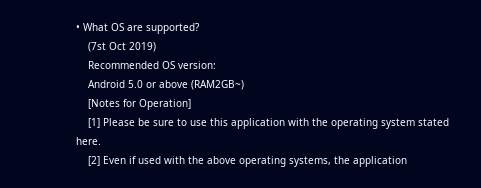• What OS are supported?
    (7st Oct 2019)
    Recommended OS version:
    Android 5.0 or above (RAM2GB~)
    [Notes for Operation]
    [1] Please be sure to use this application with the operating system stated here.
    [2] Even if used with the above operating systems, the application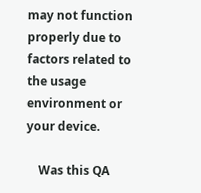may not function properly due to factors related to the usage environment or your device.

    Was this QA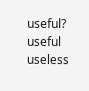useful? useful useless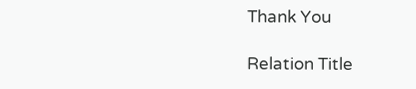Thank You

Relation Title